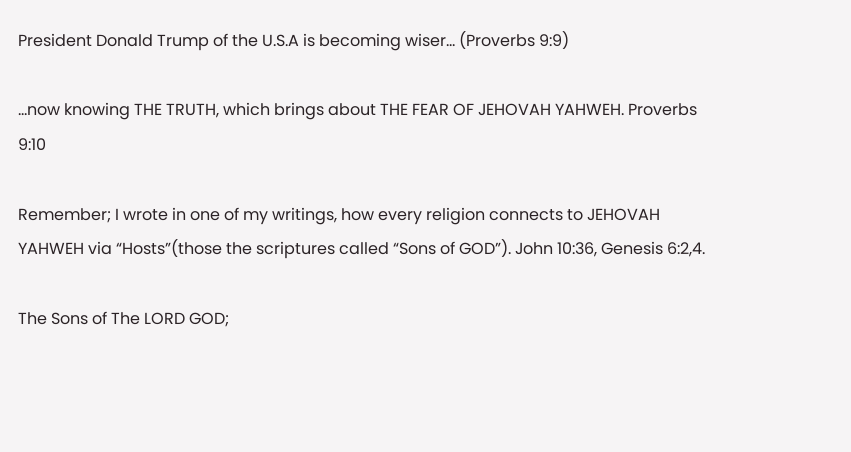President Donald Trump of the U.S.A is becoming wiser… (Proverbs 9:9)

…now knowing THE TRUTH, which brings about THE FEAR OF JEHOVAH YAHWEH. Proverbs 9:10

Remember; I wrote in one of my writings, how every religion connects to JEHOVAH YAHWEH via “Hosts”(those the scriptures called “Sons of GOD”). John 10:36, Genesis 6:2,4.

The Sons of The LORD GOD;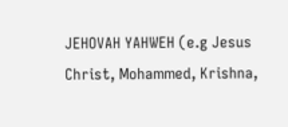JEHOVAH YAHWEH (e.g Jesus Christ, Mohammed, Krishna,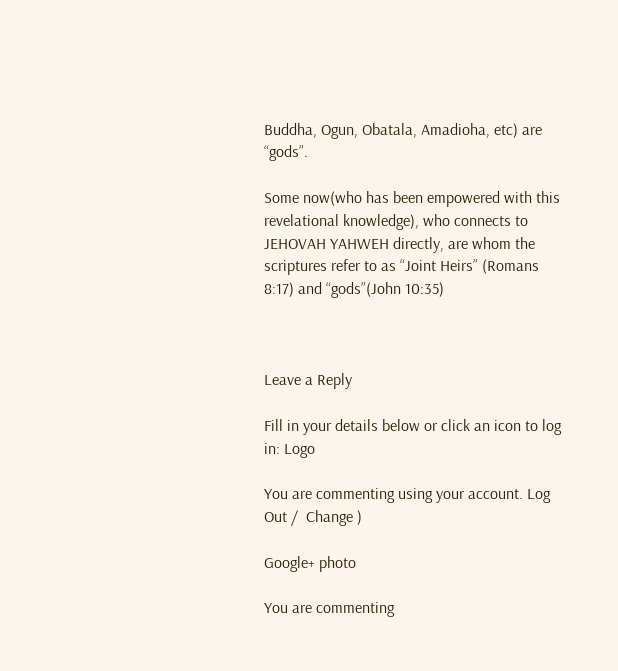Buddha, Ogun, Obatala, Amadioha, etc) are “gods”.

Some now(who has been empowered with this revelational knowledge), who connects to JEHOVAH YAHWEH directly, are whom the scriptures refer to as “Joint Heirs” (Romans 8:17) and “gods”(John 10:35)



Leave a Reply

Fill in your details below or click an icon to log in: Logo

You are commenting using your account. Log Out /  Change )

Google+ photo

You are commenting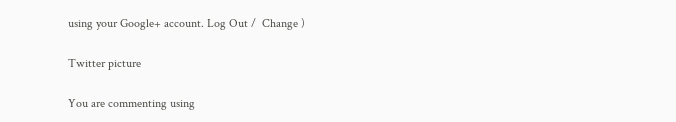using your Google+ account. Log Out /  Change )

Twitter picture

You are commenting using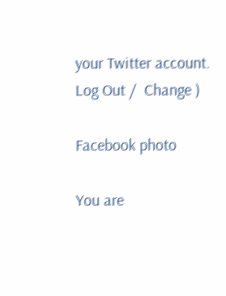your Twitter account. Log Out /  Change )

Facebook photo

You are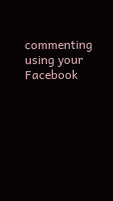commenting using your Facebook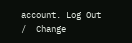account. Log Out /  Change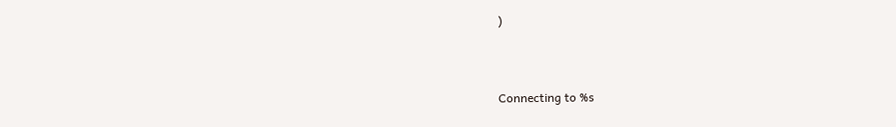)


Connecting to %s